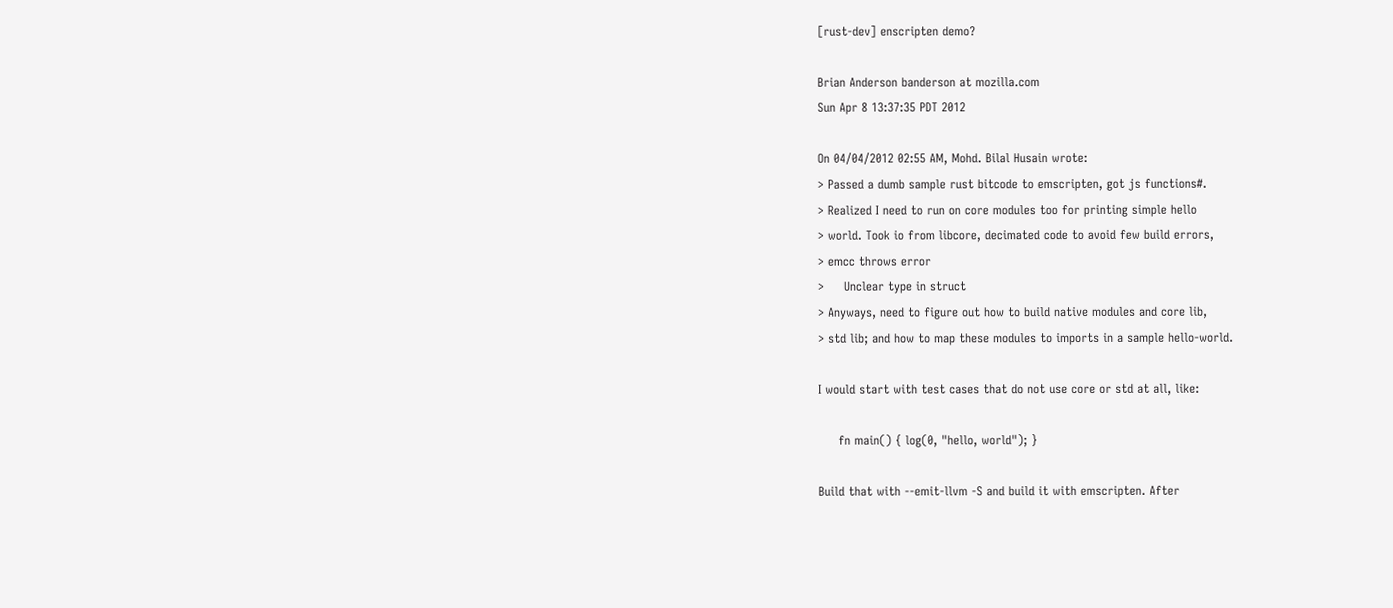[rust-dev] enscripten demo?

Brian Anderson banderson at mozilla.com
Sun Apr 8 13:37:35 PDT 2012

On 04/04/2012 02:55 AM, Mohd. Bilal Husain wrote:
> Passed a dumb sample rust bitcode to emscripten, got js functions#.
> Realized I need to run on core modules too for printing simple hello
> world. Took io from libcore, decimated code to avoid few build errors,
> emcc throws error
>     Unclear type in struct
> Anyways, need to figure out how to build native modules and core lib,
> std lib; and how to map these modules to imports in a sample hello-world.

I would start with test cases that do not use core or std at all, like:

     fn main() { log(0, "hello, world"); }

Build that with --emit-llvm -S and build it with emscripten. After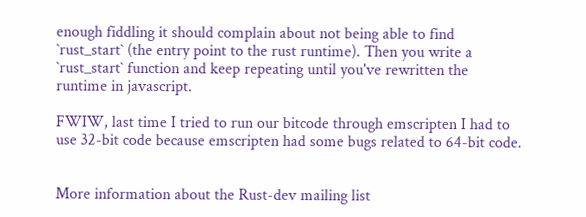enough fiddling it should complain about not being able to find
`rust_start` (the entry point to the rust runtime). Then you write a
`rust_start` function and keep repeating until you've rewritten the
runtime in javascript.

FWIW, last time I tried to run our bitcode through emscripten I had to
use 32-bit code because emscripten had some bugs related to 64-bit code.


More information about the Rust-dev mailing list